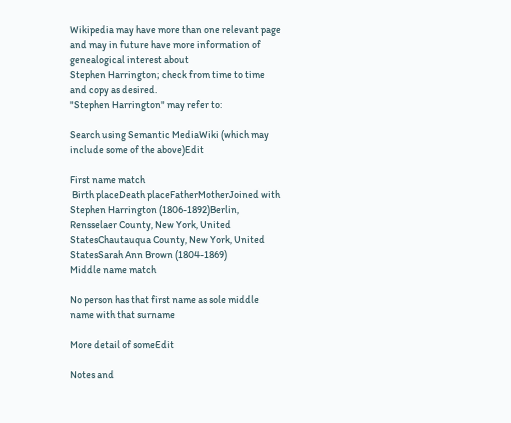Wikipedia may have more than one relevant page and may in future have more information of genealogical interest about
Stephen Harrington; check from time to time and copy as desired.
"Stephen Harrington" may refer to:

Search using Semantic MediaWiki (which may include some of the above)Edit

First name match
 Birth placeDeath placeFatherMotherJoined with
Stephen Harrington (1806-1892)Berlin, Rensselaer County, New York, United StatesChautauqua County, New York, United StatesSarah Ann Brown (1804-1869)
Middle name match

No person has that first name as sole middle name with that surname

More detail of someEdit

Notes and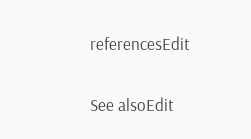referencesEdit

See alsoEdit